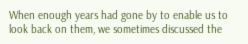When enough years had gone by to enable us to look back on them, we sometimes discussed the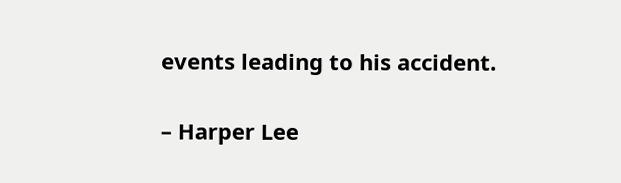events leading to his accident.

– Harper Lee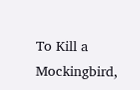To Kill a Mockingbird,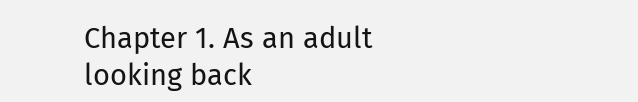Chapter 1. As an adult looking back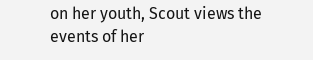on her youth, Scout views the events of her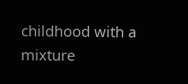childhood with a mixture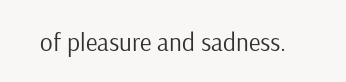of pleasure and sadness.